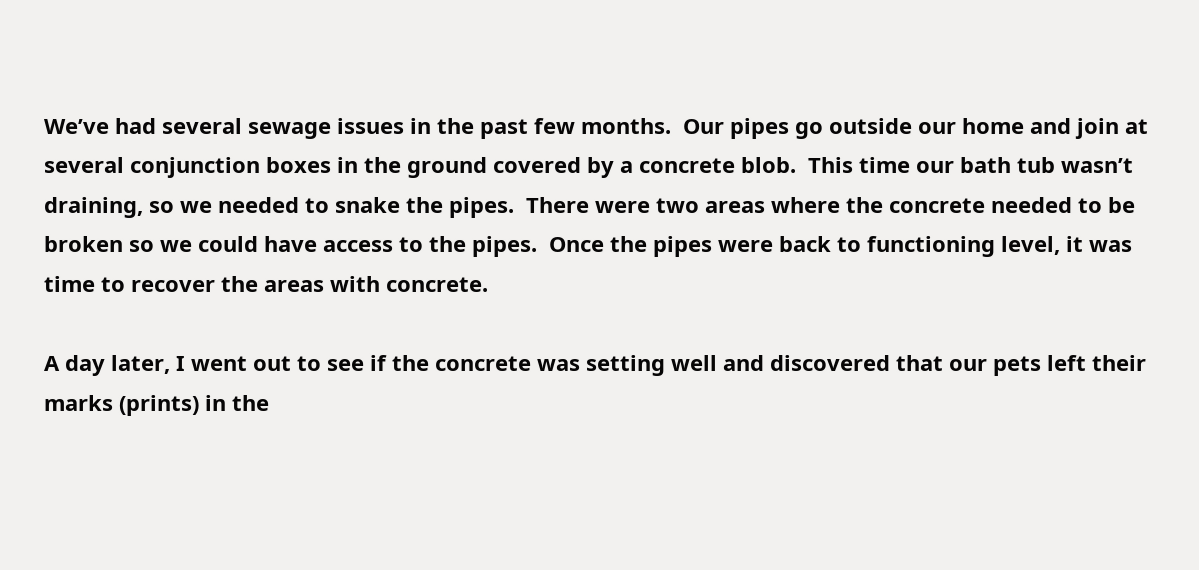We’ve had several sewage issues in the past few months.  Our pipes go outside our home and join at several conjunction boxes in the ground covered by a concrete blob.  This time our bath tub wasn’t draining, so we needed to snake the pipes.  There were two areas where the concrete needed to be broken so we could have access to the pipes.  Once the pipes were back to functioning level, it was time to recover the areas with concrete.

A day later, I went out to see if the concrete was setting well and discovered that our pets left their marks (prints) in the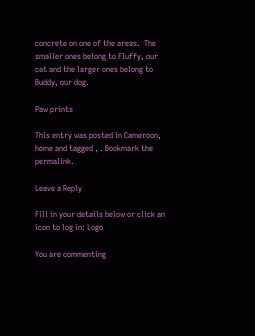concrete on one of the areas.  The smaller ones belong to Fluffy, our cat and the larger ones belong to Buddy, our dog.

Paw prints

This entry was posted in Cameroon, home and tagged , . Bookmark the permalink.

Leave a Reply

Fill in your details below or click an icon to log in: Logo

You are commenting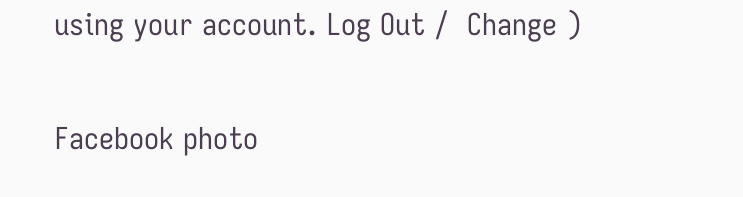using your account. Log Out /  Change )

Facebook photo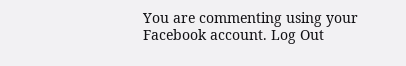You are commenting using your Facebook account. Log Out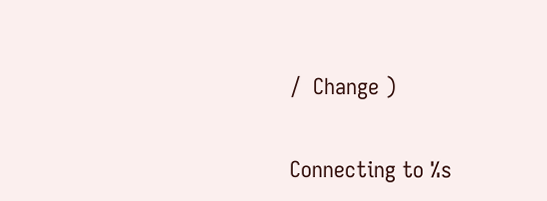/  Change )

Connecting to %s